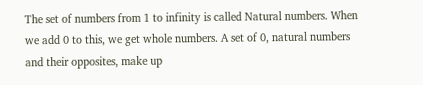The set of numbers from 1 to infinity is called Natural numbers. When we add 0 to this, we get whole numbers. A set of 0, natural numbers and their opposites, make up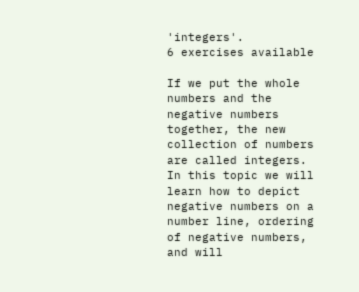'integers'.
6 exercises available

If we put the whole numbers and the negative numbers together, the new collection of numbers are called integers. In this topic we will learn how to depict negative numbers on a number line, ordering of negative numbers, and will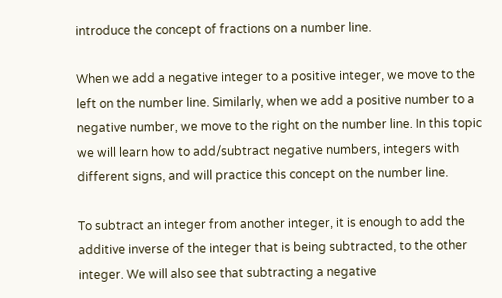introduce the concept of fractions on a number line.

When we add a negative integer to a positive integer, we move to the left on the number line. Similarly, when we add a positive number to a negative number, we move to the right on the number line. In this topic we will learn how to add/subtract negative numbers, integers with different signs, and will practice this concept on the number line.

To subtract an integer from another integer, it is enough to add the additive inverse of the integer that is being subtracted, to the other integer. We will also see that subtracting a negative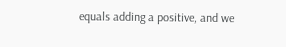equals adding a positive, and we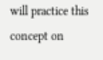will practice this concept on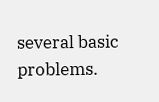several basic problems.